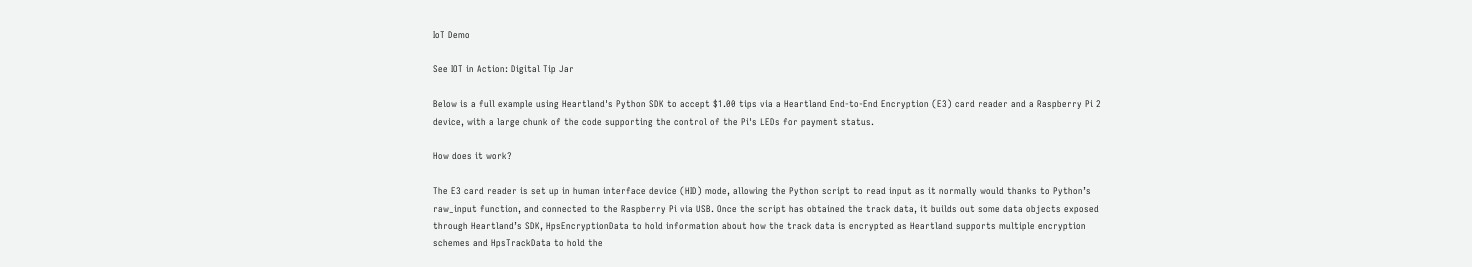IoT Demo

See IOT in Action: Digital Tip Jar

Below is a full example using Heartland's Python SDK to accept $1.00 tips via a Heartland End-to-End Encryption (E3) card reader and a Raspberry Pi 2 device, with a large chunk of the code supporting the control of the Pi's LEDs for payment status.

How does it work?

The E3 card reader is set up in human interface device (HID) mode, allowing the Python script to read input as it normally would thanks to Python’s raw_input function, and connected to the Raspberry Pi via USB. Once the script has obtained the track data, it builds out some data objects exposed through Heartland’s SDK, HpsEncryptionData to hold information about how the track data is encrypted as Heartland supports multiple encryption schemes and HpsTrackData to hold the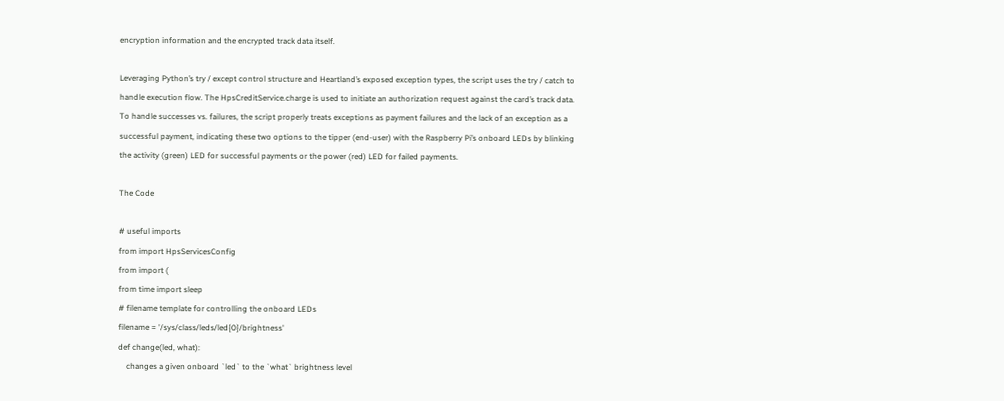encryption information and the encrypted track data itself.

Leveraging Python’s try / except control structure and Heartland’s exposed exception types, the script uses the try / catch to handle execution flow. The HpsCreditService.charge is used to initiate an authorization request against the card’s track data. To handle successes vs. failures, the script properly treats exceptions as payment failures and the lack of an exception as a successful payment, indicating these two options to the tipper (end-user) with the Raspberry Pi’s onboard LEDs by blinking the activity (green) LED for successful payments or the power (red) LED for failed payments.

The Code

# useful imports
from import HpsServicesConfig
from import (
from time import sleep
# filename template for controlling the onboard LEDs
filename = '/sys/class/leds/led{0}/brightness'
def change(led, what):
    changes a given onboard `led` to the `what` brightness level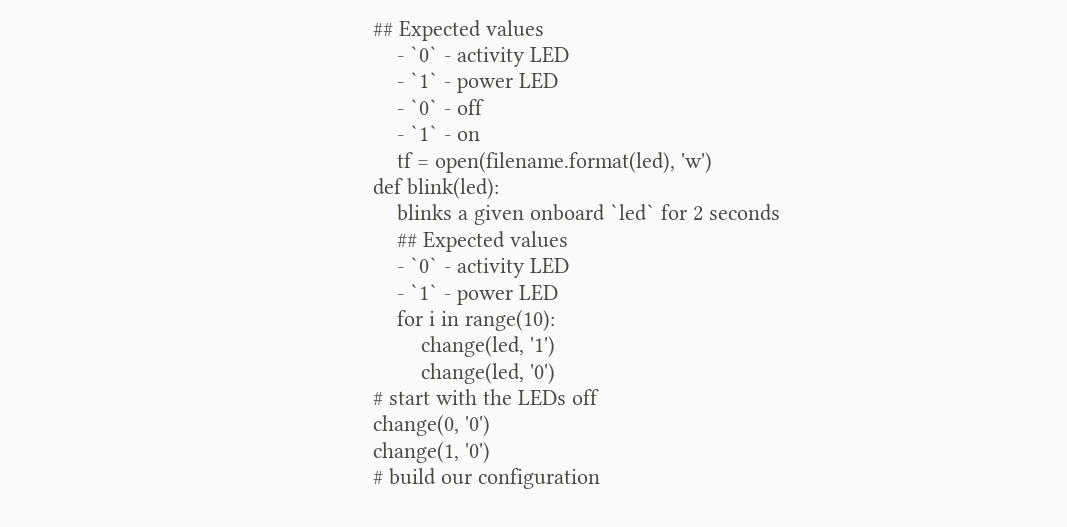## Expected values
    - `0` - activity LED
    - `1` - power LED
    - `0` - off
    - `1` - on
    tf = open(filename.format(led), 'w')
def blink(led):
    blinks a given onboard `led` for 2 seconds
    ## Expected values
    - `0` - activity LED
    - `1` - power LED
    for i in range(10):
        change(led, '1')
        change(led, '0')
# start with the LEDs off
change(0, '0')
change(1, '0')
# build our configuration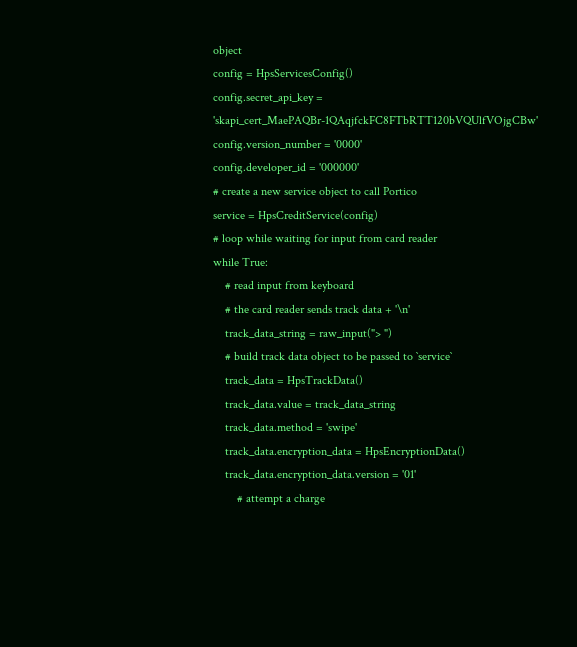object
config = HpsServicesConfig()
config.secret_api_key = 'skapi_cert_MaePAQBr-1QAqjfckFC8FTbRTT120bVQUlfVOjgCBw'
config.version_number = '0000'
config.developer_id = '000000'
# create a new service object to call Portico
service = HpsCreditService(config)
# loop while waiting for input from card reader
while True:
    # read input from keyboard
    # the card reader sends track data + '\n'
    track_data_string = raw_input("> ")
    # build track data object to be passed to `service`
    track_data = HpsTrackData()
    track_data.value = track_data_string
    track_data.method = 'swipe'
    track_data.encryption_data = HpsEncryptionData()
    track_data.encryption_data.version = '01'
        # attempt a charge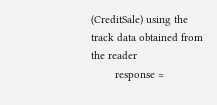(CreditSale) using the track data obtained from the reader
        response =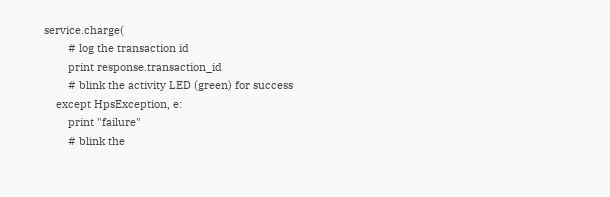service.charge(
        # log the transaction id
        print response.transaction_id
        # blink the activity LED (green) for success
    except HpsException, e:
        print "failure"
        # blink the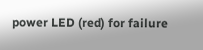power LED (red) for failure